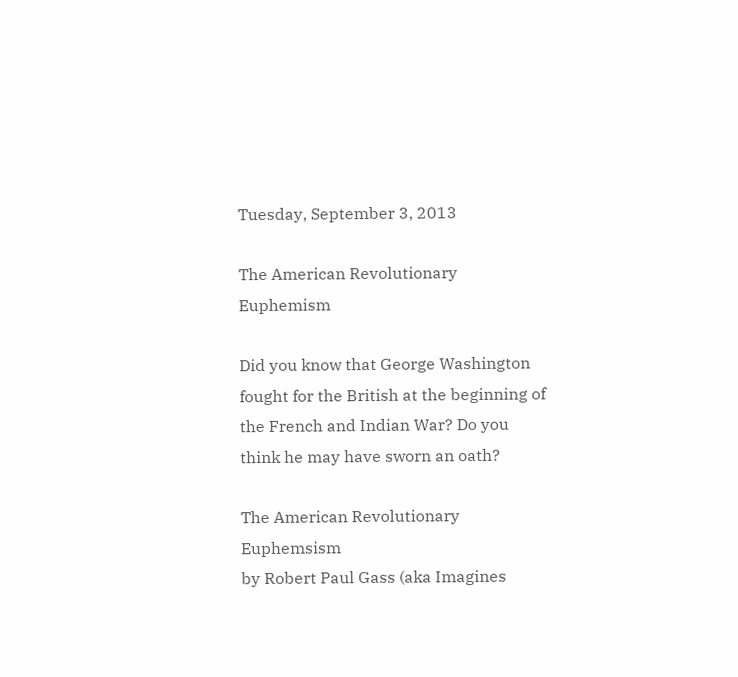Tuesday, September 3, 2013

The American Revolutionary Euphemism

Did you know that George Washington fought for the British at the beginning of the French and Indian War? Do you think he may have sworn an oath?

The American Revolutionary Euphemsism
by Robert Paul Gass (aka Imagines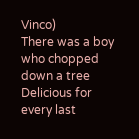Vinco)
There was a boy who chopped down a tree
Delicious for every last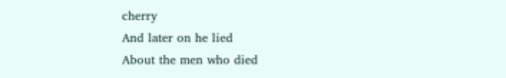cherry
And later on he lied
About the men who died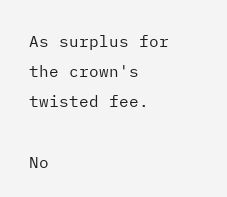As surplus for the crown's twisted fee.

No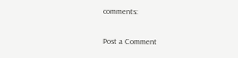comments:

Post a Comment